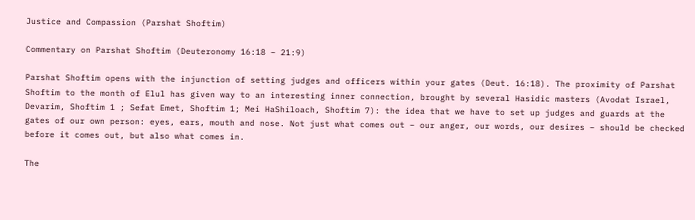Justice and Compassion (Parshat Shoftim)

Commentary on Parshat Shoftim (Deuteronomy 16:18 – 21:9)

Parshat Shoftim opens with the injunction of setting judges and officers within your gates (Deut. 16:18). The proximity of Parshat Shoftim to the month of Elul has given way to an interesting inner connection, brought by several Hasidic masters (Avodat Israel, Devarim, Shoftim 1 ; Sefat Emet, Shoftim 1; Mei HaShiloach, Shoftim 7): the idea that we have to set up judges and guards at the gates of our own person: eyes, ears, mouth and nose. Not just what comes out – our anger, our words, our desires – should be checked before it comes out, but also what comes in.

The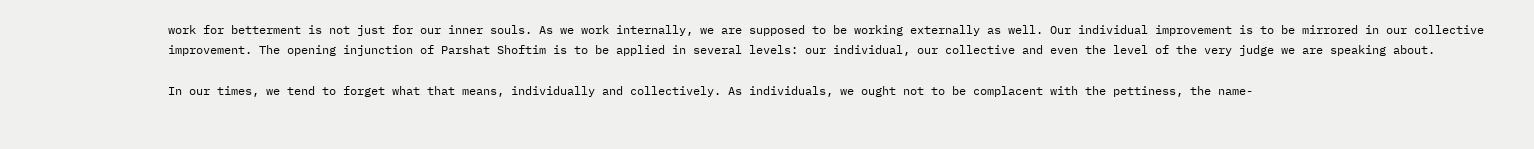work for betterment is not just for our inner souls. As we work internally, we are supposed to be working externally as well. Our individual improvement is to be mirrored in our collective improvement. The opening injunction of Parshat Shoftim is to be applied in several levels: our individual, our collective and even the level of the very judge we are speaking about.

In our times, we tend to forget what that means, individually and collectively. As individuals, we ought not to be complacent with the pettiness, the name-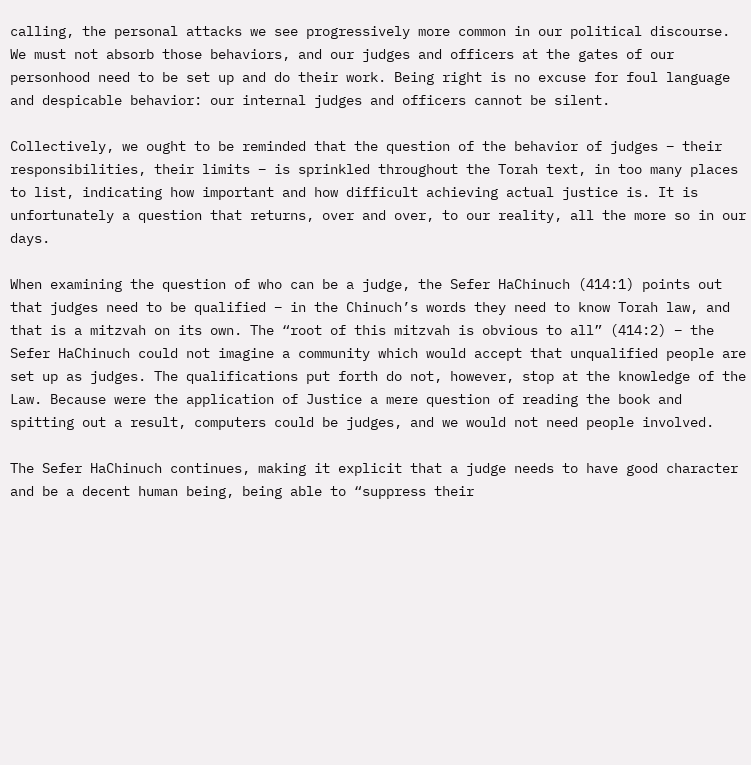calling, the personal attacks we see progressively more common in our political discourse. We must not absorb those behaviors, and our judges and officers at the gates of our personhood need to be set up and do their work. Being right is no excuse for foul language and despicable behavior: our internal judges and officers cannot be silent.

Collectively, we ought to be reminded that the question of the behavior of judges – their responsibilities, their limits – is sprinkled throughout the Torah text, in too many places to list, indicating how important and how difficult achieving actual justice is. It is unfortunately a question that returns, over and over, to our reality, all the more so in our days.

When examining the question of who can be a judge, the Sefer HaChinuch (414:1) points out that judges need to be qualified – in the Chinuch’s words they need to know Torah law, and that is a mitzvah on its own. The “root of this mitzvah is obvious to all” (414:2) – the Sefer HaChinuch could not imagine a community which would accept that unqualified people are set up as judges. The qualifications put forth do not, however, stop at the knowledge of the Law. Because were the application of Justice a mere question of reading the book and spitting out a result, computers could be judges, and we would not need people involved.

The Sefer HaChinuch continues, making it explicit that a judge needs to have good character and be a decent human being, being able to “suppress their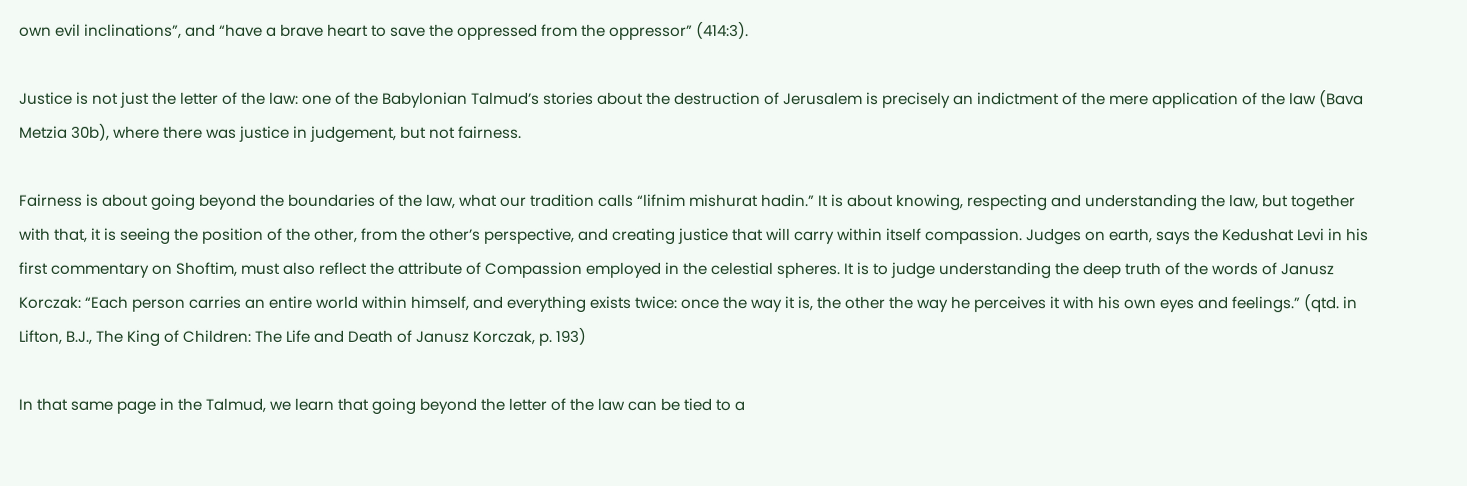own evil inclinations”, and “have a brave heart to save the oppressed from the oppressor” (414:3).

Justice is not just the letter of the law: one of the Babylonian Talmud’s stories about the destruction of Jerusalem is precisely an indictment of the mere application of the law (Bava Metzia 30b), where there was justice in judgement, but not fairness.

Fairness is about going beyond the boundaries of the law, what our tradition calls “lifnim mishurat hadin.” It is about knowing, respecting and understanding the law, but together with that, it is seeing the position of the other, from the other’s perspective, and creating justice that will carry within itself compassion. Judges on earth, says the Kedushat Levi in his first commentary on Shoftim, must also reflect the attribute of Compassion employed in the celestial spheres. It is to judge understanding the deep truth of the words of Janusz Korczak: “Each person carries an entire world within himself, and everything exists twice: once the way it is, the other the way he perceives it with his own eyes and feelings.” (qtd. in Lifton, B.J., The King of Children: The Life and Death of Janusz Korczak, p. 193)

In that same page in the Talmud, we learn that going beyond the letter of the law can be tied to a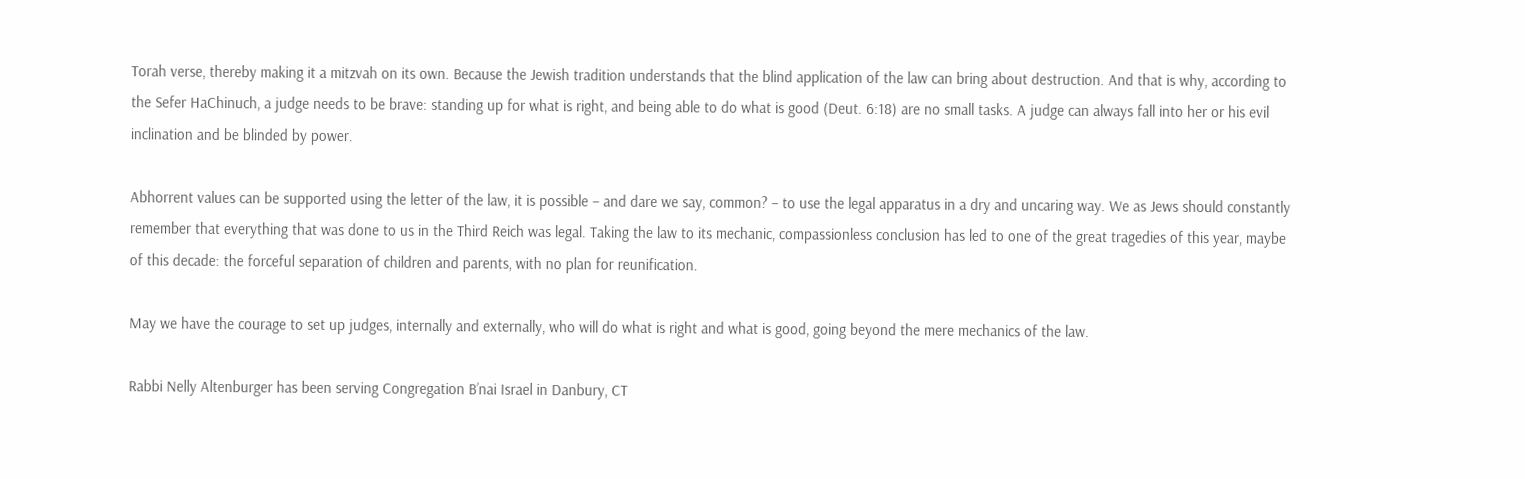Torah verse, thereby making it a mitzvah on its own. Because the Jewish tradition understands that the blind application of the law can bring about destruction. And that is why, according to the Sefer HaChinuch, a judge needs to be brave: standing up for what is right, and being able to do what is good (Deut. 6:18) are no small tasks. A judge can always fall into her or his evil inclination and be blinded by power.

Abhorrent values can be supported using the letter of the law, it is possible – and dare we say, common? – to use the legal apparatus in a dry and uncaring way. We as Jews should constantly remember that everything that was done to us in the Third Reich was legal. Taking the law to its mechanic, compassionless conclusion has led to one of the great tragedies of this year, maybe of this decade: the forceful separation of children and parents, with no plan for reunification.

May we have the courage to set up judges, internally and externally, who will do what is right and what is good, going beyond the mere mechanics of the law.

Rabbi Nelly Altenburger has been serving Congregation B’nai Israel in Danbury, CT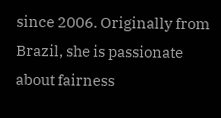since 2006. Originally from Brazil, she is passionate about fairness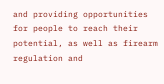and providing opportunities for people to reach their potential, as well as firearm regulation and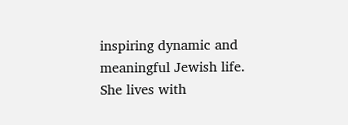inspiring dynamic and meaningful Jewish life. She lives with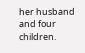her husband and four children.